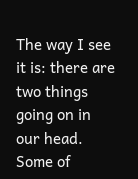The way I see it is: there are two things going on in our head. Some of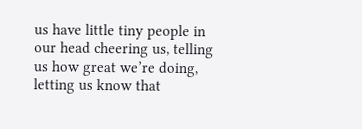us have little tiny people in our head cheering us, telling us how great we’re doing, letting us know that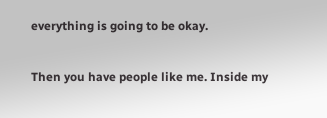everything is going to be okay.

Then you have people like me. Inside my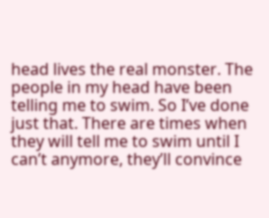head lives the real monster. The people in my head have been telling me to swim. So I’ve done just that. There are times when they will tell me to swim until I can’t anymore, they’ll convince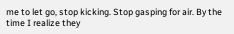me to let go, stop kicking. Stop gasping for air. By the time I realize they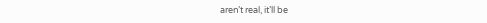aren’t real, it’ll be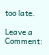too late.

Leave a Comment: